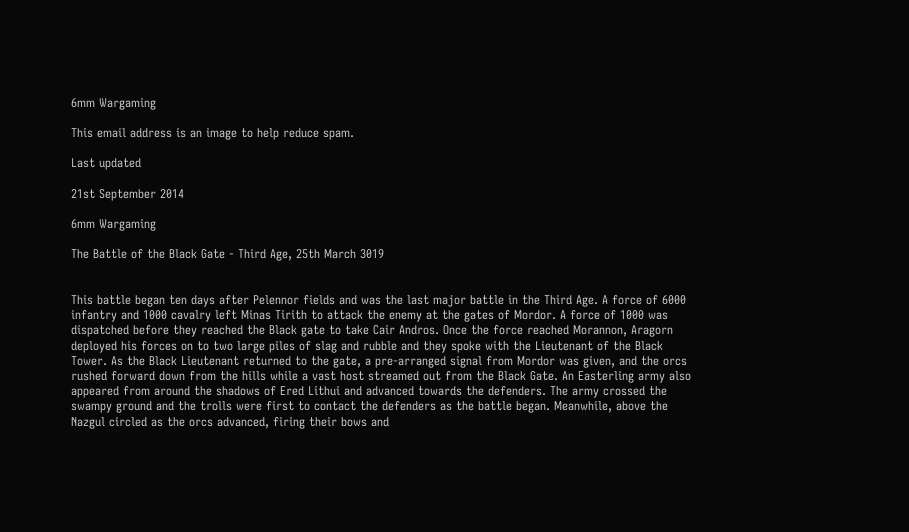6mm Wargaming

This email address is an image to help reduce spam.

Last updated

21st September 2014

6mm Wargaming

The Battle of the Black Gate - Third Age, 25th March 3019


This battle began ten days after Pelennor fields and was the last major battle in the Third Age. A force of 6000 infantry and 1000 cavalry left Minas Tirith to attack the enemy at the gates of Mordor. A force of 1000 was dispatched before they reached the Black gate to take Cair Andros. Once the force reached Morannon, Aragorn deployed his forces on to two large piles of slag and rubble and they spoke with the Lieutenant of the Black Tower. As the Black Lieutenant returned to the gate, a pre-arranged signal from Mordor was given, and the orcs rushed forward down from the hills while a vast host streamed out from the Black Gate. An Easterling army also appeared from around the shadows of Ered Lithui and advanced towards the defenders. The army crossed the swampy ground and the trolls were first to contact the defenders as the battle began. Meanwhile, above the Nazgul circled as the orcs advanced, firing their bows and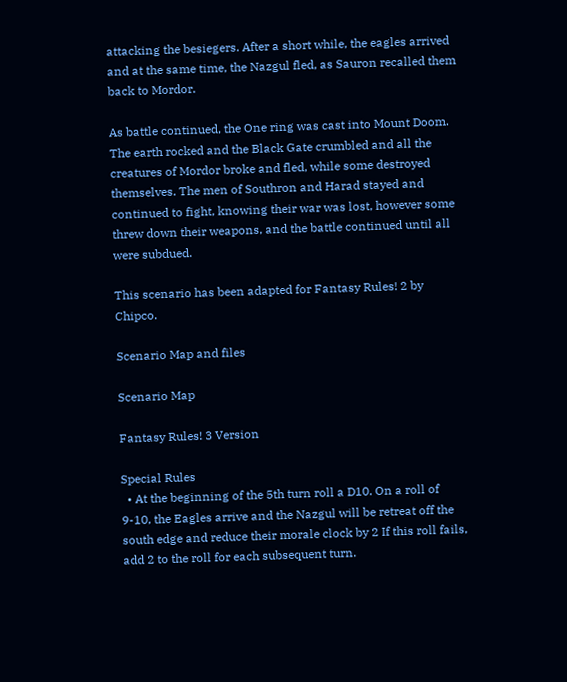attacking the besiegers. After a short while, the eagles arrived and at the same time, the Nazgul fled, as Sauron recalled them back to Mordor.

As battle continued, the One ring was cast into Mount Doom. The earth rocked and the Black Gate crumbled and all the creatures of Mordor broke and fled, while some destroyed themselves. The men of Southron and Harad stayed and continued to fight, knowing their war was lost, however some threw down their weapons, and the battle continued until all were subdued.

This scenario has been adapted for Fantasy Rules! 2 by Chipco.

Scenario Map and files

Scenario Map

Fantasy Rules! 3 Version

Special Rules
  • At the beginning of the 5th turn roll a D10. On a roll of 9-10, the Eagles arrive and the Nazgul will be retreat off the south edge and reduce their morale clock by 2 If this roll fails, add 2 to the roll for each subsequent turn.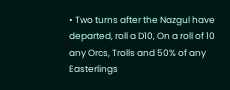• Two turns after the Nazgul have departed, roll a D10, On a roll of 10 any Orcs, Trolls and 50% of any Easterlings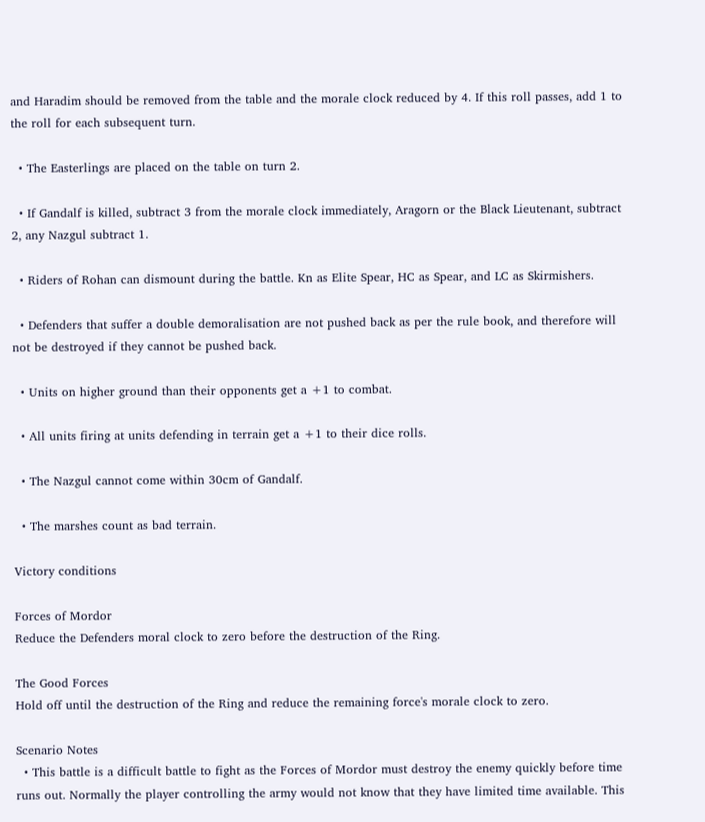and Haradim should be removed from the table and the morale clock reduced by 4. If this roll passes, add 1 to the roll for each subsequent turn.

  • The Easterlings are placed on the table on turn 2.

  • If Gandalf is killed, subtract 3 from the morale clock immediately, Aragorn or the Black Lieutenant, subtract 2, any Nazgul subtract 1.

  • Riders of Rohan can dismount during the battle. Kn as Elite Spear, HC as Spear, and LC as Skirmishers.

  • Defenders that suffer a double demoralisation are not pushed back as per the rule book, and therefore will not be destroyed if they cannot be pushed back.

  • Units on higher ground than their opponents get a +1 to combat.

  • All units firing at units defending in terrain get a +1 to their dice rolls.

  • The Nazgul cannot come within 30cm of Gandalf.

  • The marshes count as bad terrain.

Victory conditions

Forces of Mordor
Reduce the Defenders moral clock to zero before the destruction of the Ring.

The Good Forces
Hold off until the destruction of the Ring and reduce the remaining force's morale clock to zero.

Scenario Notes
  • This battle is a difficult battle to fight as the Forces of Mordor must destroy the enemy quickly before time runs out. Normally the player controlling the army would not know that they have limited time available. This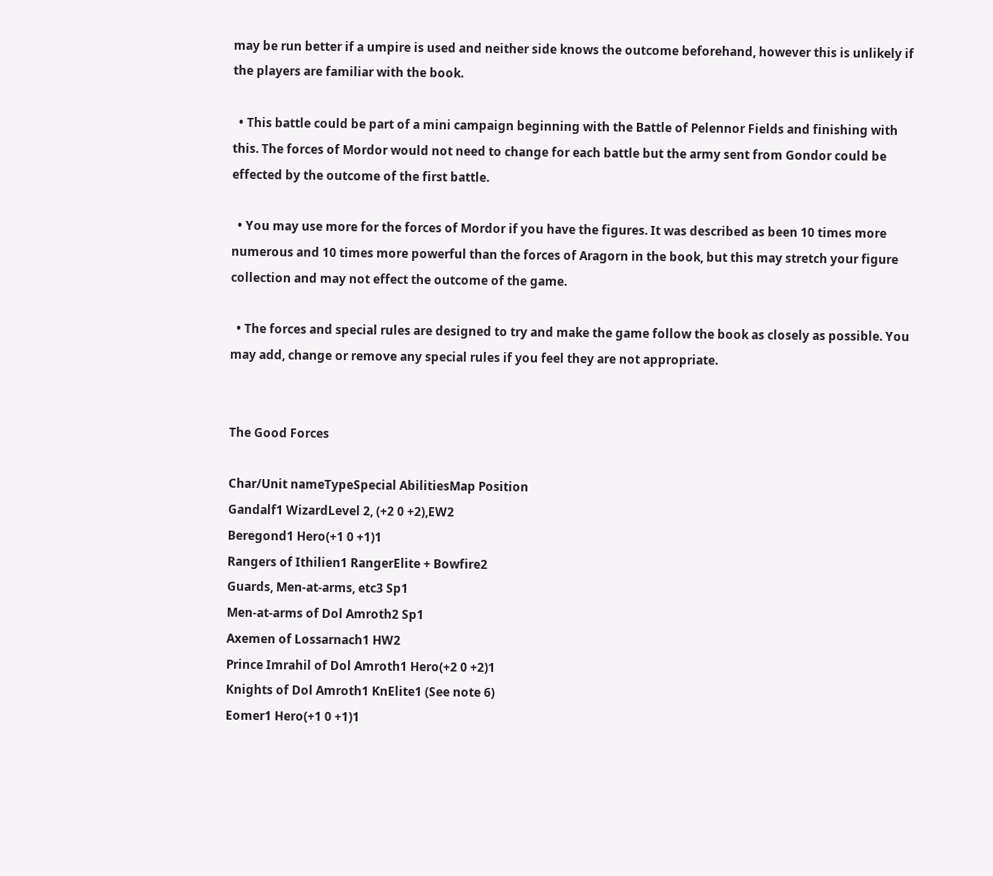may be run better if a umpire is used and neither side knows the outcome beforehand, however this is unlikely if the players are familiar with the book.

  • This battle could be part of a mini campaign beginning with the Battle of Pelennor Fields and finishing with this. The forces of Mordor would not need to change for each battle but the army sent from Gondor could be effected by the outcome of the first battle.

  • You may use more for the forces of Mordor if you have the figures. It was described as been 10 times more numerous and 10 times more powerful than the forces of Aragorn in the book, but this may stretch your figure collection and may not effect the outcome of the game.

  • The forces and special rules are designed to try and make the game follow the book as closely as possible. You may add, change or remove any special rules if you feel they are not appropriate.


The Good Forces

Char/Unit nameTypeSpecial AbilitiesMap Position
Gandalf1 WizardLevel 2, (+2 0 +2),EW2
Beregond1 Hero(+1 0 +1)1
Rangers of Ithilien1 RangerElite + Bowfire2
Guards, Men-at-arms, etc3 Sp1
Men-at-arms of Dol Amroth2 Sp1
Axemen of Lossarnach1 HW2
Prince Imrahil of Dol Amroth1 Hero(+2 0 +2)1
Knights of Dol Amroth1 KnElite1 (See note 6)
Eomer1 Hero(+1 0 +1)1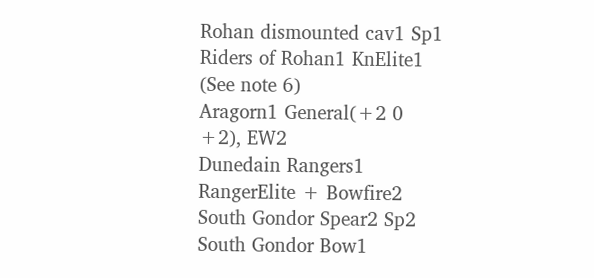Rohan dismounted cav1 Sp1
Riders of Rohan1 KnElite1 (See note 6)
Aragorn1 General(+2 0 +2), EW2
Dunedain Rangers1 RangerElite + Bowfire2
South Gondor Spear2 Sp2
South Gondor Bow1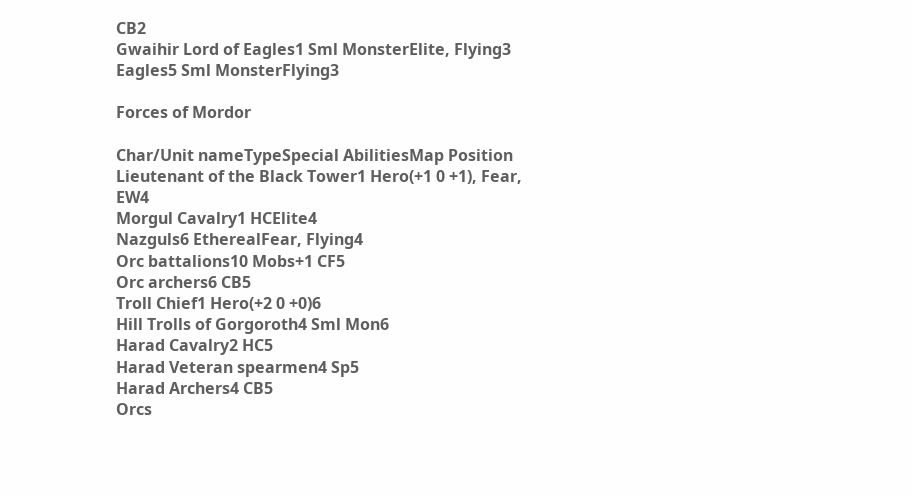CB2
Gwaihir Lord of Eagles1 Sml MonsterElite, Flying3
Eagles5 Sml MonsterFlying3

Forces of Mordor

Char/Unit nameTypeSpecial AbilitiesMap Position
Lieutenant of the Black Tower1 Hero(+1 0 +1), Fear, EW4
Morgul Cavalry1 HCElite4
Nazguls6 EtherealFear, Flying4
Orc battalions10 Mobs+1 CF5
Orc archers6 CB5
Troll Chief1 Hero(+2 0 +0)6
Hill Trolls of Gorgoroth4 Sml Mon6
Harad Cavalry2 HC5
Harad Veteran spearmen4 Sp5
Harad Archers4 CB5
Orcs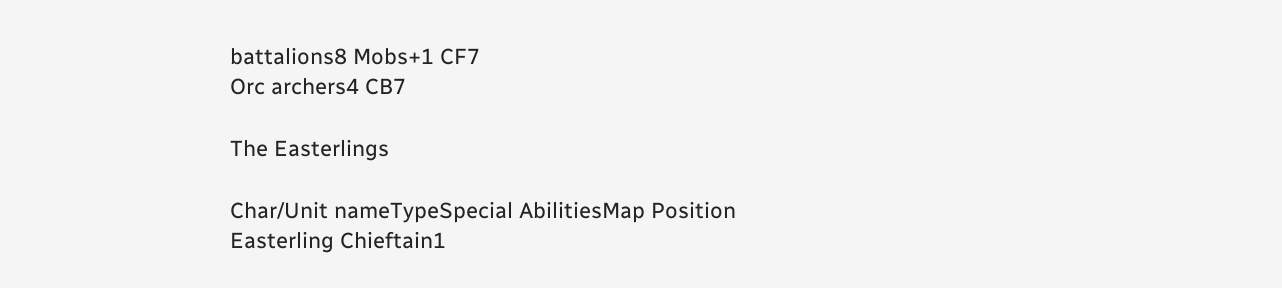battalions8 Mobs+1 CF7
Orc archers4 CB7

The Easterlings

Char/Unit nameTypeSpecial AbilitiesMap Position
Easterling Chieftain1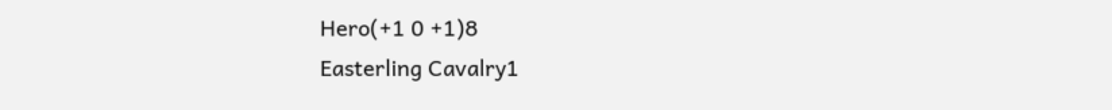Hero(+1 0 +1)8
Easterling Cavalry1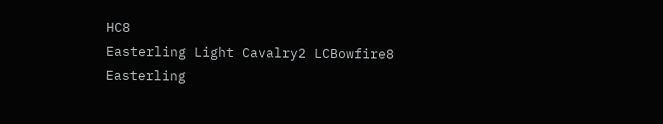HC8
Easterling Light Cavalry2 LCBowfire8
Easterling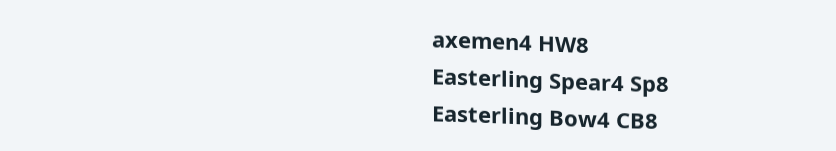axemen4 HW8
Easterling Spear4 Sp8
Easterling Bow4 CB8